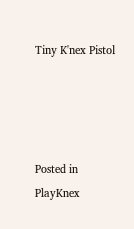Tiny K'nex Pistol




Posted in PlayKnex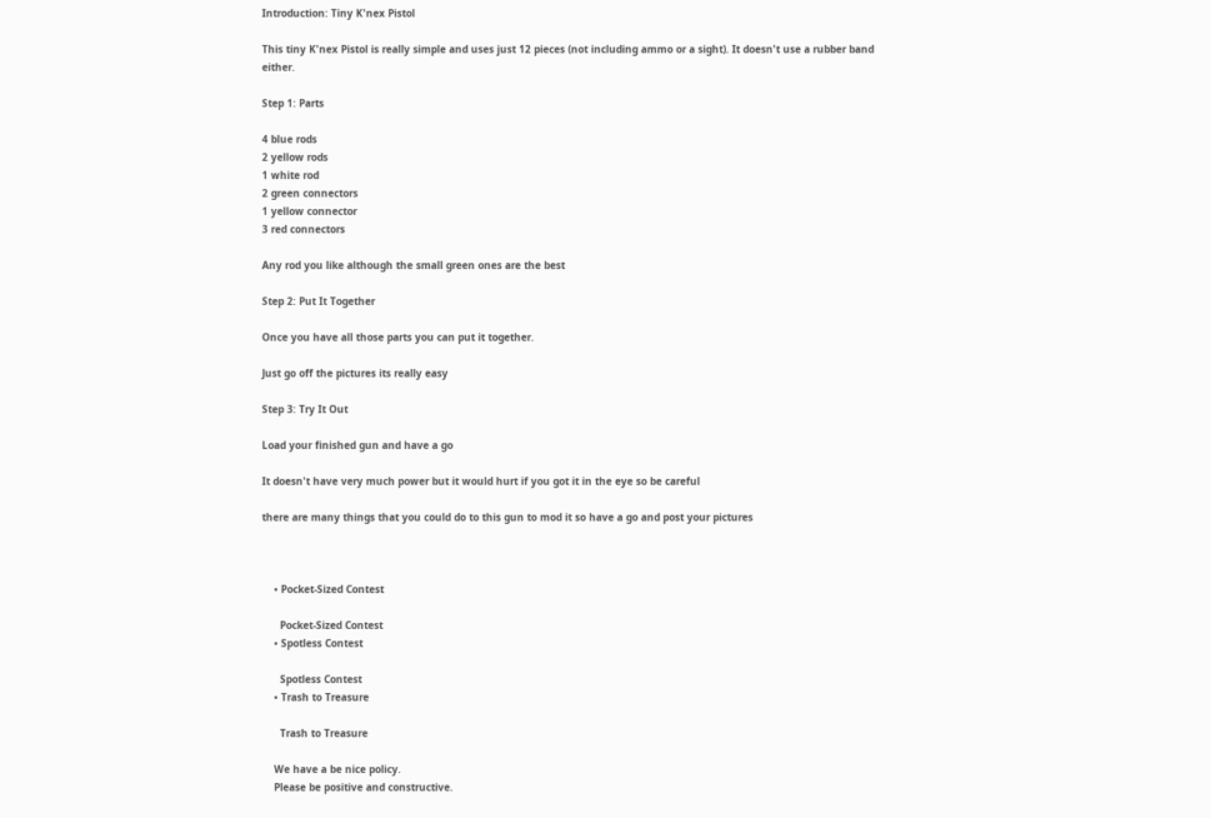Introduction: Tiny K'nex Pistol

This tiny K'nex Pistol is really simple and uses just 12 pieces (not including ammo or a sight). It doesn't use a rubber band either.

Step 1: Parts

4 blue rods
2 yellow rods
1 white rod
2 green connectors
1 yellow connector
3 red connectors

Any rod you like although the small green ones are the best

Step 2: Put It Together

Once you have all those parts you can put it together.

Just go off the pictures its really easy

Step 3: Try It Out

Load your finished gun and have a go

It doesn't have very much power but it would hurt if you got it in the eye so be careful

there are many things that you could do to this gun to mod it so have a go and post your pictures



    • Pocket-Sized Contest

      Pocket-Sized Contest
    • Spotless Contest

      Spotless Contest
    • Trash to Treasure

      Trash to Treasure

    We have a be nice policy.
    Please be positive and constructive.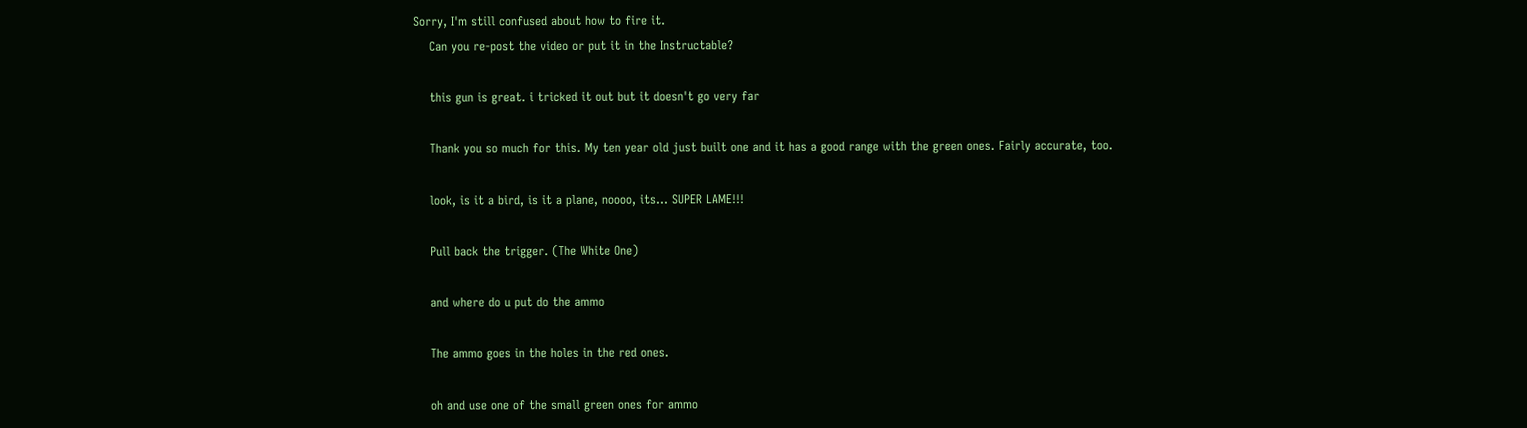Sorry, I'm still confused about how to fire it.
    Can you re-post the video or put it in the Instructable?

    this gun is great. i tricked it out but it doesn't go very far

    Thank you so much for this. My ten year old just built one and it has a good range with the green ones. Fairly accurate, too.

    look, is it a bird, is it a plane, noooo, its... SUPER LAME!!!

    Pull back the trigger. (The White One)

    and where do u put do the ammo

    The ammo goes in the holes in the red ones.

    oh and use one of the small green ones for ammo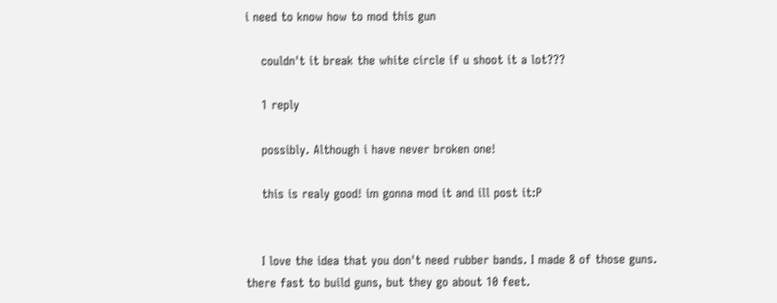i need to know how to mod this gun

    couldn't it break the white circle if u shoot it a lot???

    1 reply

    possibly. Although i have never broken one!

    this is realy good! im gonna mod it and ill post it:P


    I love the idea that you don't need rubber bands. I made 8 of those guns. there fast to build guns, but they go about 10 feet.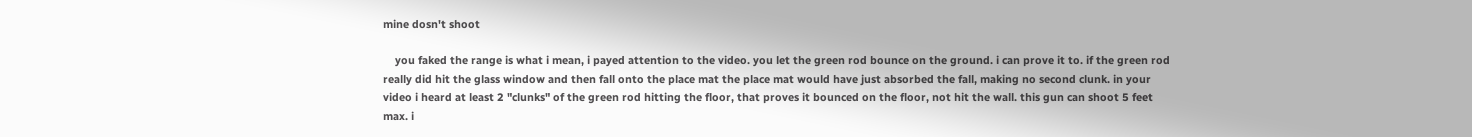mine dosn't shoot

    you faked the range is what i mean, i payed attention to the video. you let the green rod bounce on the ground. i can prove it to. if the green rod really did hit the glass window and then fall onto the place mat the place mat would have just absorbed the fall, making no second clunk. in your video i heard at least 2 "clunks" of the green rod hitting the floor, that proves it bounced on the floor, not hit the wall. this gun can shoot 5 feet max. i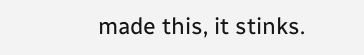made this, it stinks.